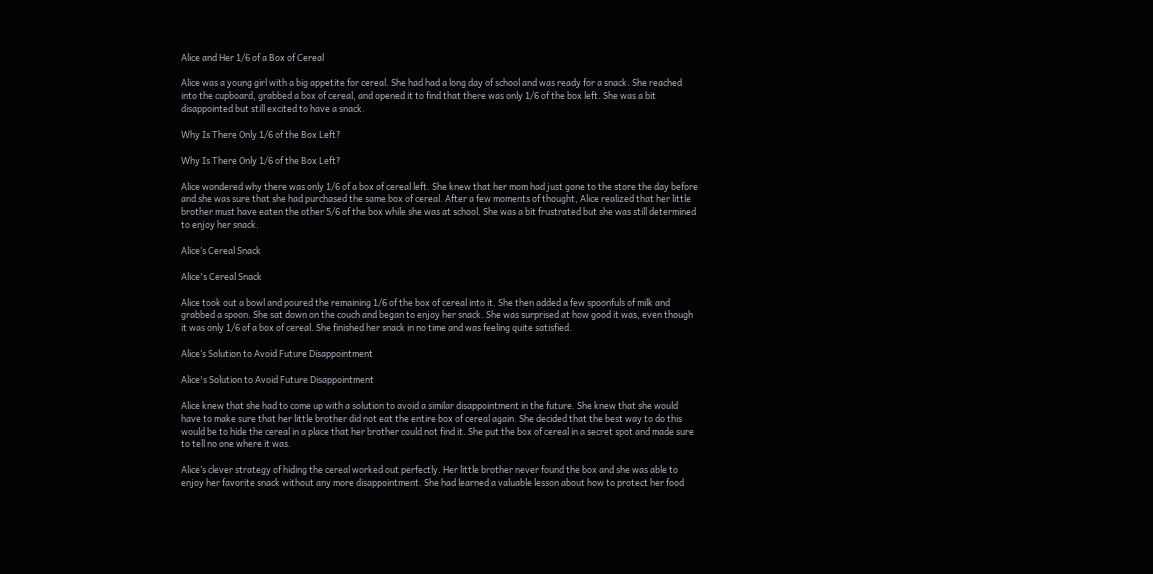Alice and Her 1/6 of a Box of Cereal

Alice was a young girl with a big appetite for cereal. She had had a long day of school and was ready for a snack. She reached into the cupboard, grabbed a box of cereal, and opened it to find that there was only 1/6 of the box left. She was a bit disappointed but still excited to have a snack.

Why Is There Only 1/6 of the Box Left?

Why Is There Only 1/6 of the Box Left?

Alice wondered why there was only 1/6 of a box of cereal left. She knew that her mom had just gone to the store the day before and she was sure that she had purchased the same box of cereal. After a few moments of thought, Alice realized that her little brother must have eaten the other 5/6 of the box while she was at school. She was a bit frustrated but she was still determined to enjoy her snack.

Alice’s Cereal Snack

Alice's Cereal Snack

Alice took out a bowl and poured the remaining 1/6 of the box of cereal into it. She then added a few spoonfuls of milk and grabbed a spoon. She sat down on the couch and began to enjoy her snack. She was surprised at how good it was, even though it was only 1/6 of a box of cereal. She finished her snack in no time and was feeling quite satisfied.

Alice’s Solution to Avoid Future Disappointment

Alice's Solution to Avoid Future Disappointment

Alice knew that she had to come up with a solution to avoid a similar disappointment in the future. She knew that she would have to make sure that her little brother did not eat the entire box of cereal again. She decided that the best way to do this would be to hide the cereal in a place that her brother could not find it. She put the box of cereal in a secret spot and made sure to tell no one where it was.

Alice’s clever strategy of hiding the cereal worked out perfectly. Her little brother never found the box and she was able to enjoy her favorite snack without any more disappointment. She had learned a valuable lesson about how to protect her food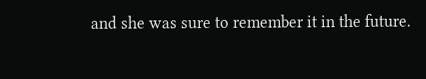and she was sure to remember it in the future.